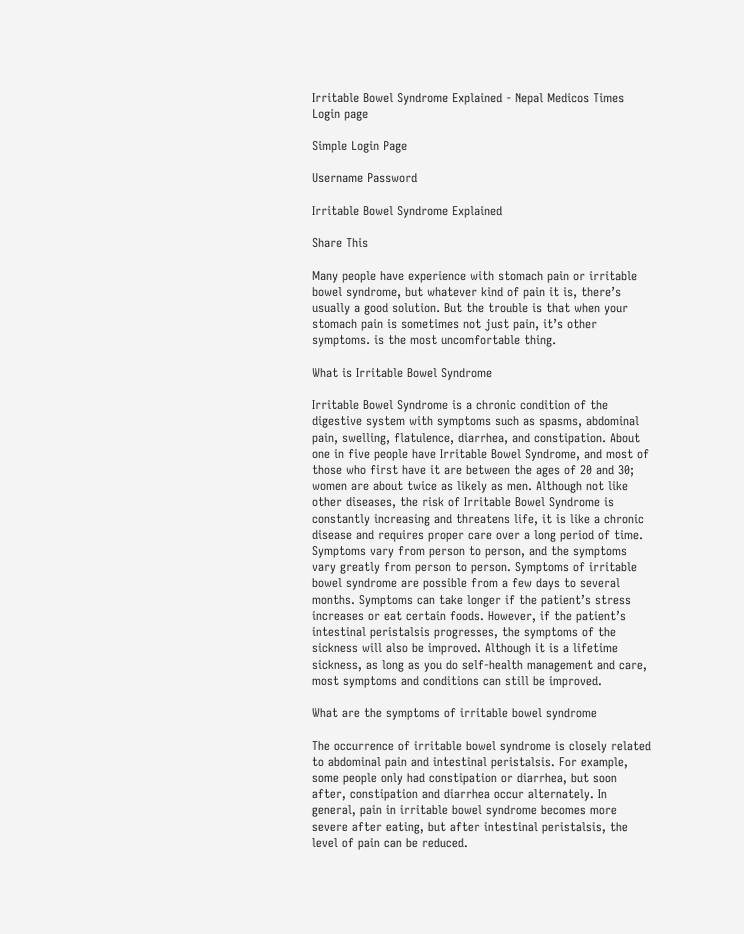Irritable Bowel Syndrome Explained - Nepal Medicos Times
Login page

Simple Login Page

Username Password

Irritable Bowel Syndrome Explained

Share This

Many people have experience with stomach pain or irritable bowel syndrome, but whatever kind of pain it is, there’s usually a good solution. But the trouble is that when your stomach pain is sometimes not just pain, it’s other symptoms. is the most uncomfortable thing.

What is Irritable Bowel Syndrome

Irritable Bowel Syndrome is a chronic condition of the digestive system with symptoms such as spasms, abdominal pain, swelling, flatulence, diarrhea, and constipation. About one in five people have Irritable Bowel Syndrome, and most of those who first have it are between the ages of 20 and 30; women are about twice as likely as men. Although not like other diseases, the risk of Irritable Bowel Syndrome is constantly increasing and threatens life, it is like a chronic disease and requires proper care over a long period of time.
Symptoms vary from person to person, and the symptoms vary greatly from person to person. Symptoms of irritable bowel syndrome are possible from a few days to several months. Symptoms can take longer if the patient’s stress increases or eat certain foods. However, if the patient’s intestinal peristalsis progresses, the symptoms of the sickness will also be improved. Although it is a lifetime sickness, as long as you do self-health management and care, most symptoms and conditions can still be improved.

What are the symptoms of irritable bowel syndrome

The occurrence of irritable bowel syndrome is closely related to abdominal pain and intestinal peristalsis. For example, some people only had constipation or diarrhea, but soon after, constipation and diarrhea occur alternately. In general, pain in irritable bowel syndrome becomes more severe after eating, but after intestinal peristalsis, the level of pain can be reduced.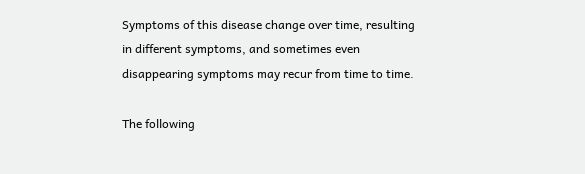Symptoms of this disease change over time, resulting in different symptoms, and sometimes even disappearing symptoms may recur from time to time.

The following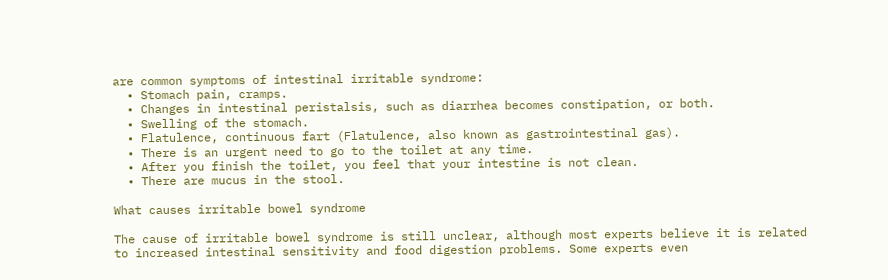are common symptoms of intestinal irritable syndrome:
  • Stomach pain, cramps.
  • Changes in intestinal peristalsis, such as diarrhea becomes constipation, or both.
  • Swelling of the stomach.
  • Flatulence, continuous fart (Flatulence, also known as gastrointestinal gas).
  • There is an urgent need to go to the toilet at any time.
  • After you finish the toilet, you feel that your intestine is not clean.
  • There are mucus in the stool.

What causes irritable bowel syndrome

The cause of irritable bowel syndrome is still unclear, although most experts believe it is related to increased intestinal sensitivity and food digestion problems. Some experts even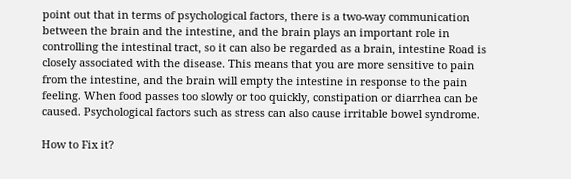point out that in terms of psychological factors, there is a two-way communication between the brain and the intestine, and the brain plays an important role in controlling the intestinal tract, so it can also be regarded as a brain, intestine Road is closely associated with the disease. This means that you are more sensitive to pain from the intestine, and the brain will empty the intestine in response to the pain feeling. When food passes too slowly or too quickly, constipation or diarrhea can be caused. Psychological factors such as stress can also cause irritable bowel syndrome.

How to Fix it?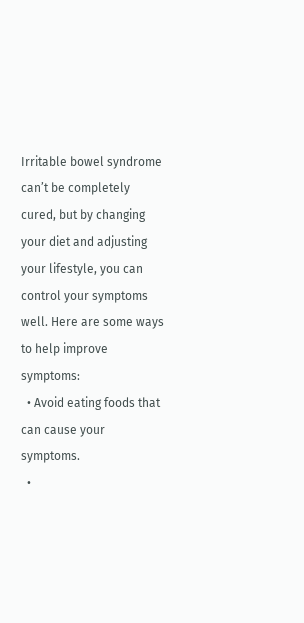Irritable bowel syndrome can’t be completely cured, but by changing your diet and adjusting your lifestyle, you can control your symptoms well. Here are some ways to help improve symptoms:
  • Avoid eating foods that can cause your symptoms.
  •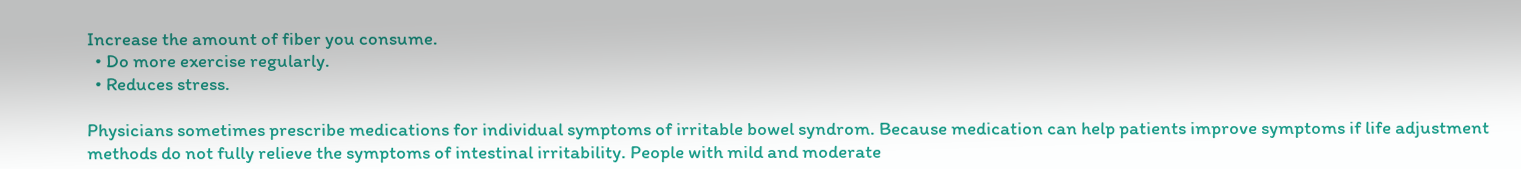Increase the amount of fiber you consume.
  • Do more exercise regularly.
  • Reduces stress.

Physicians sometimes prescribe medications for individual symptoms of irritable bowel syndrom. Because medication can help patients improve symptoms if life adjustment methods do not fully relieve the symptoms of intestinal irritability. People with mild and moderate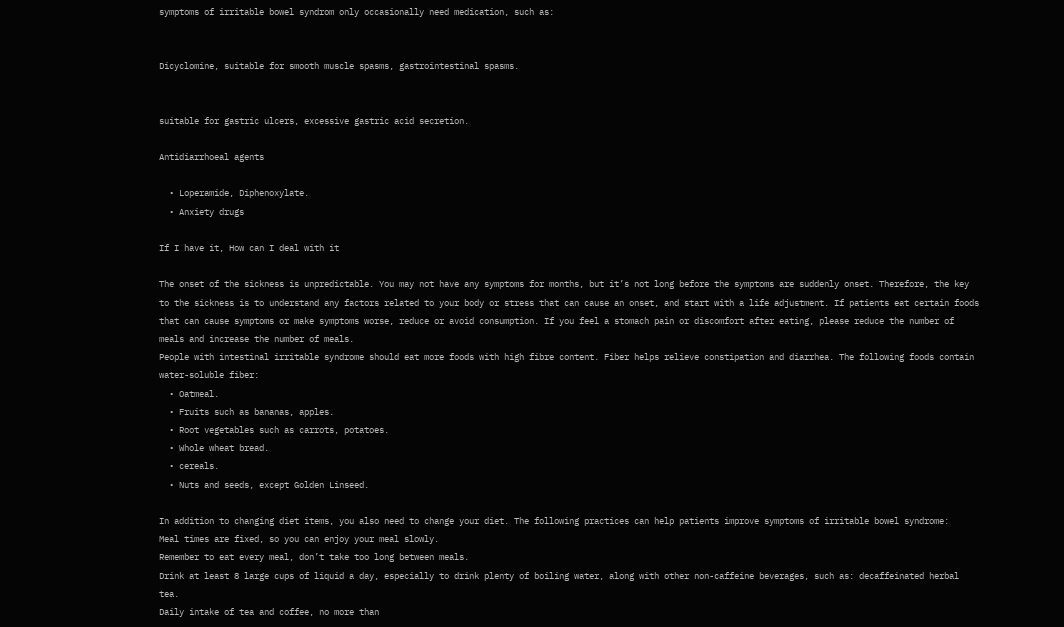symptoms of irritable bowel syndrom only occasionally need medication, such as:


Dicyclomine, suitable for smooth muscle spasms, gastrointestinal spasms.


suitable for gastric ulcers, excessive gastric acid secretion.

Antidiarrhoeal agents

  • Loperamide, Diphenoxylate.
  • Anxiety drugs

If I have it, How can I deal with it

The onset of the sickness is unpredictable. You may not have any symptoms for months, but it’s not long before the symptoms are suddenly onset. Therefore, the key to the sickness is to understand any factors related to your body or stress that can cause an onset, and start with a life adjustment. If patients eat certain foods that can cause symptoms or make symptoms worse, reduce or avoid consumption. If you feel a stomach pain or discomfort after eating, please reduce the number of meals and increase the number of meals.
People with intestinal irritable syndrome should eat more foods with high fibre content. Fiber helps relieve constipation and diarrhea. The following foods contain water-soluble fiber:
  • Oatmeal.
  • Fruits such as bananas, apples.
  • Root vegetables such as carrots, potatoes.
  • Whole wheat bread.
  • cereals.
  • Nuts and seeds, except Golden Linseed.

In addition to changing diet items, you also need to change your diet. The following practices can help patients improve symptoms of irritable bowel syndrome:
Meal times are fixed, so you can enjoy your meal slowly.
Remember to eat every meal, don’t take too long between meals.
Drink at least 8 large cups of liquid a day, especially to drink plenty of boiling water, along with other non-caffeine beverages, such as: decaffeinated herbal tea.
Daily intake of tea and coffee, no more than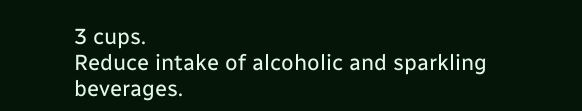3 cups.
Reduce intake of alcoholic and sparkling beverages.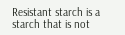Resistant starch is a starch that is not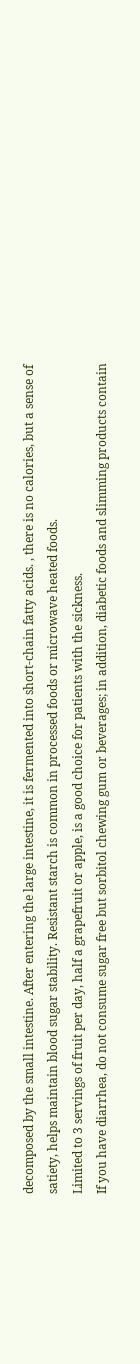decomposed by the small intestine. After entering the large intestine, it is fermented into short-chain fatty acids. , there is no calories, but a sense of satiety, helps maintain blood sugar stability. Resistant starch is common in processed foods or microwave heated foods.
Limited to 3 servings of fruit per day, half a grapefruit or apple, is a good choice for patients with the sickness.
If you have diarrhea, do not consume sugar free but sorbitol chewing gum or beverages; in addition, diabetic foods and slimming products contain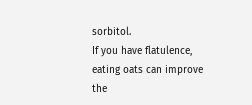sorbitol.
If you have flatulence, eating oats can improve the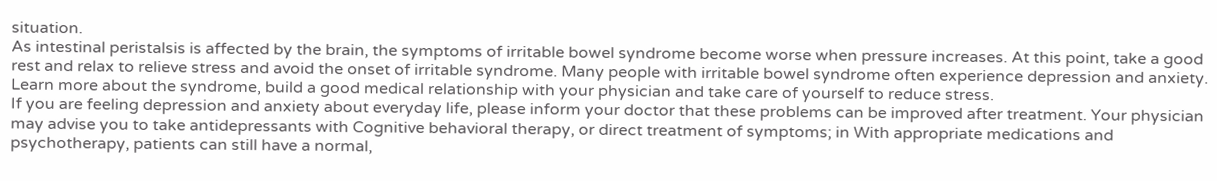situation.
As intestinal peristalsis is affected by the brain, the symptoms of irritable bowel syndrome become worse when pressure increases. At this point, take a good rest and relax to relieve stress and avoid the onset of irritable syndrome. Many people with irritable bowel syndrome often experience depression and anxiety. Learn more about the syndrome, build a good medical relationship with your physician and take care of yourself to reduce stress.
If you are feeling depression and anxiety about everyday life, please inform your doctor that these problems can be improved after treatment. Your physician may advise you to take antidepressants with Cognitive behavioral therapy, or direct treatment of symptoms; in With appropriate medications and psychotherapy, patients can still have a normal,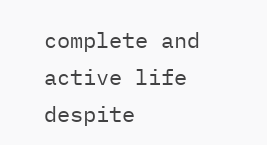complete and active life despite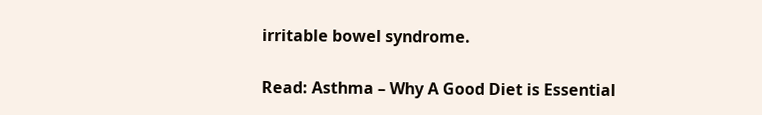irritable bowel syndrome.

Read: Asthma – Why A Good Diet is Essential